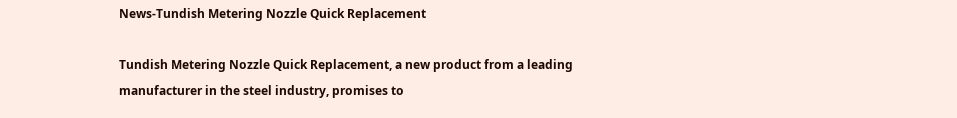News-Tundish Metering Nozzle Quick Replacement

Tundish Metering Nozzle Quick Replacement, a new product from a leading manufacturer in the steel industry, promises to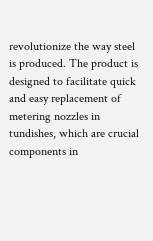revolutionize the way steel is produced. The product is designed to facilitate quick and easy replacement of metering nozzles in tundishes, which are crucial components in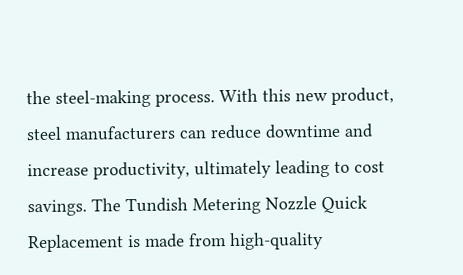the steel-making process. With this new product, steel manufacturers can reduce downtime and increase productivity, ultimately leading to cost savings. The Tundish Metering Nozzle Quick Replacement is made from high-quality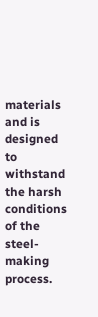materials and is designed to withstand the harsh conditions of the steel-making process.